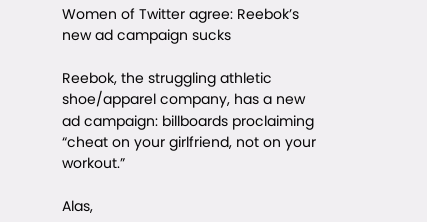Women of Twitter agree: Reebok’s new ad campaign sucks

Reebok, the struggling athletic shoe/apparel company, has a new ad campaign: billboards proclaiming “cheat on your girlfriend, not on your workout.”

Alas,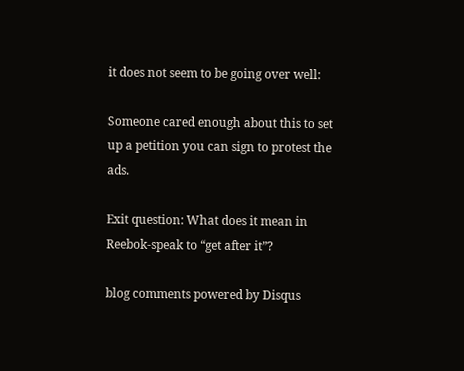it does not seem to be going over well:

Someone cared enough about this to set up a petition you can sign to protest the ads.

Exit question: What does it mean in Reebok-speak to “get after it”?

blog comments powered by Disqus